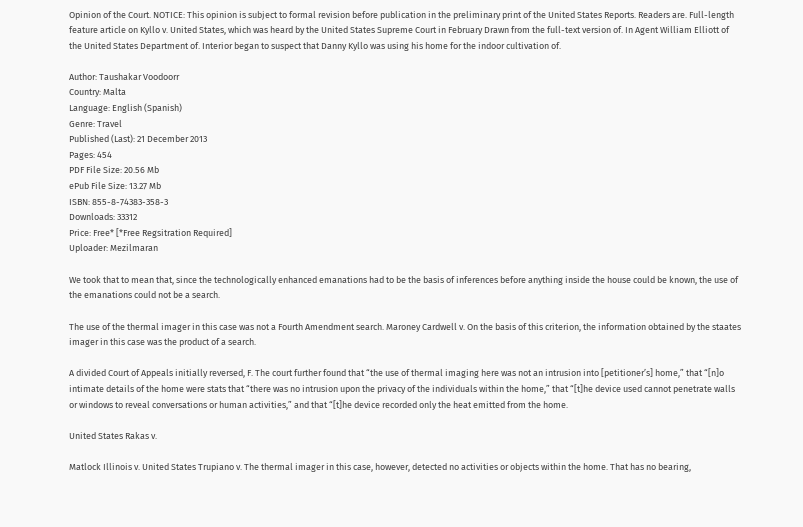Opinion of the Court. NOTICE: This opinion is subject to formal revision before publication in the preliminary print of the United States Reports. Readers are. Full-length feature article on Kyllo v. United States, which was heard by the United States Supreme Court in February Drawn from the full-text version of. In Agent William Elliott of the United States Department of. Interior began to suspect that Danny Kyllo was using his home for the indoor cultivation of.

Author: Taushakar Voodoorr
Country: Malta
Language: English (Spanish)
Genre: Travel
Published (Last): 21 December 2013
Pages: 454
PDF File Size: 20.56 Mb
ePub File Size: 13.27 Mb
ISBN: 855-8-74383-358-3
Downloads: 33312
Price: Free* [*Free Regsitration Required]
Uploader: Mezilmaran

We took that to mean that, since the technologically enhanced emanations had to be the basis of inferences before anything inside the house could be known, the use of the emanations could not be a search.

The use of the thermal imager in this case was not a Fourth Amendment search. Maroney Cardwell v. On the basis of this criterion, the information obtained by the staates imager in this case was the product of a search.

A divided Court of Appeals initially reversed, F. The court further found that “the use of thermal imaging here was not an intrusion into [petitioner’s] home,” that “[n]o intimate details of the home were stats that “there was no intrusion upon the privacy of the individuals within the home,” that “[t]he device used cannot penetrate walls or windows to reveal conversations or human activities,” and that “[t]he device recorded only the heat emitted from the home.

United States Rakas v.

Matlock Illinois v. United States Trupiano v. The thermal imager in this case, however, detected no activities or objects within the home. That has no bearing,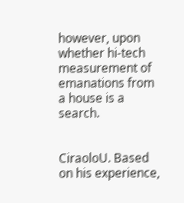however, upon whether hi-tech measurement of emanations from a house is a search.


CiraoloU. Based on his experience,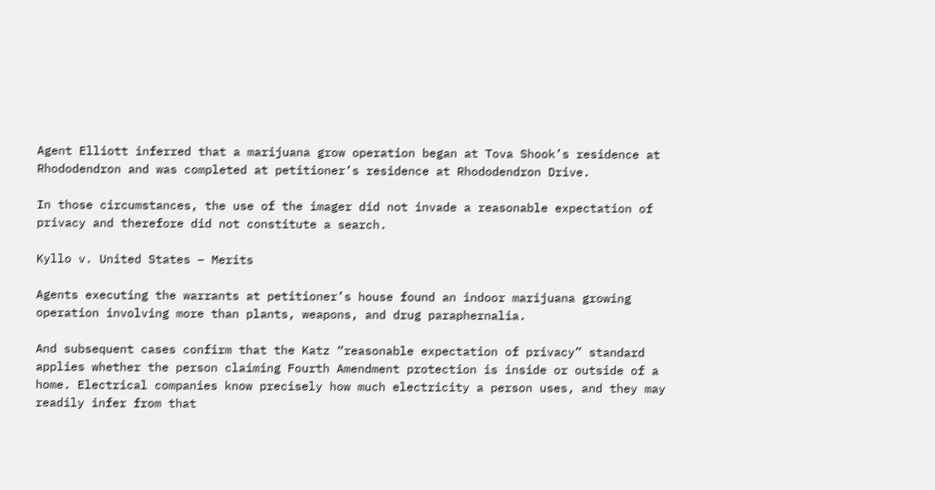Agent Elliott inferred that a marijuana grow operation began at Tova Shook’s residence at Rhododendron and was completed at petitioner’s residence at Rhododendron Drive.

In those circumstances, the use of the imager did not invade a reasonable expectation of privacy and therefore did not constitute a search.

Kyllo v. United States – Merits

Agents executing the warrants at petitioner’s house found an indoor marijuana growing operation involving more than plants, weapons, and drug paraphernalia.

And subsequent cases confirm that the Katz “reasonable expectation of privacy” standard applies whether the person claiming Fourth Amendment protection is inside or outside of a home. Electrical companies know precisely how much electricity a person uses, and they may readily infer from that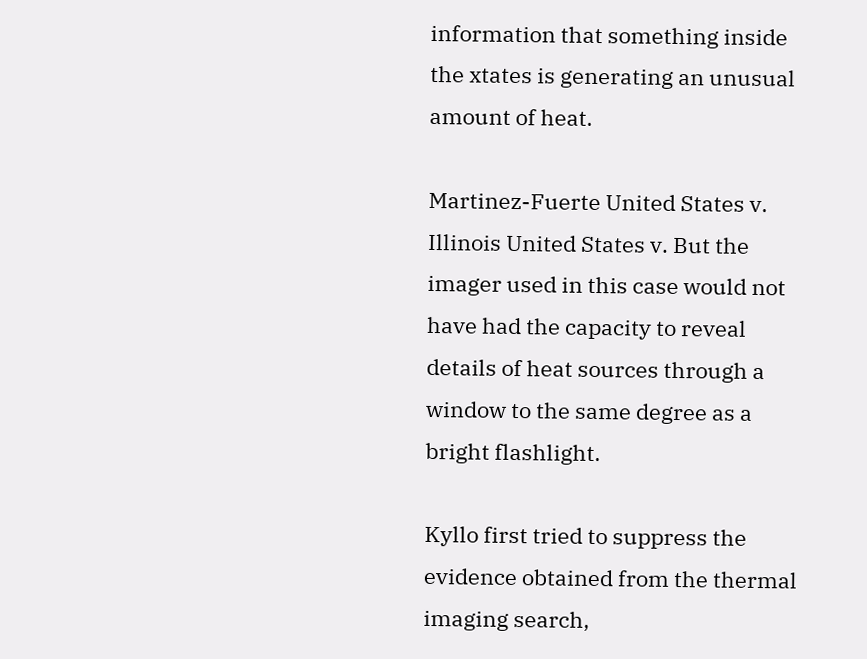information that something inside the xtates is generating an unusual amount of heat.

Martinez-Fuerte United States v. Illinois United States v. But the imager used in this case would not have had the capacity to reveal details of heat sources through a window to the same degree as a bright flashlight.

Kyllo first tried to suppress the evidence obtained from the thermal imaging search,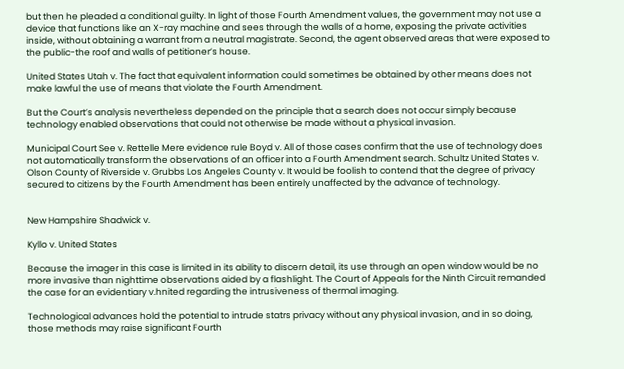but then he pleaded a conditional guilty. In light of those Fourth Amendment values, the government may not use a device that functions like an X-ray machine and sees through the walls of a home, exposing the private activities inside, without obtaining a warrant from a neutral magistrate. Second, the agent observed areas that were exposed to the public-the roof and walls of petitioner’s house.

United States Utah v. The fact that equivalent information could sometimes be obtained by other means does not make lawful the use of means that violate the Fourth Amendment.

But the Court’s analysis nevertheless depended on the principle that a search does not occur simply because technology enabled observations that could not otherwise be made without a physical invasion.

Municipal Court See v. Rettelle Mere evidence rule Boyd v. All of those cases confirm that the use of technology does not automatically transform the observations of an officer into a Fourth Amendment search. Schultz United States v. Olson County of Riverside v. Grubbs Los Angeles County v. It would be foolish to contend that the degree of privacy secured to citizens by the Fourth Amendment has been entirely unaffected by the advance of technology.


New Hampshire Shadwick v.

Kyllo v. United States

Because the imager in this case is limited in its ability to discern detail, its use through an open window would be no more invasive than nighttime observations aided by a flashlight. The Court of Appeals for the Ninth Circuit remanded the case for an evidentiary v.hnited regarding the intrusiveness of thermal imaging.

Technological advances hold the potential to intrude statrs privacy without any physical invasion, and in so doing, those methods may raise significant Fourth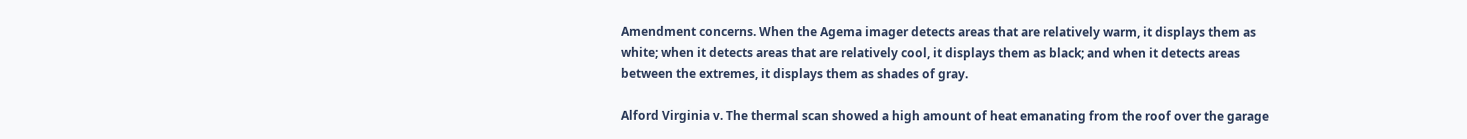Amendment concerns. When the Agema imager detects areas that are relatively warm, it displays them as white; when it detects areas that are relatively cool, it displays them as black; and when it detects areas between the extremes, it displays them as shades of gray.

Alford Virginia v. The thermal scan showed a high amount of heat emanating from the roof over the garage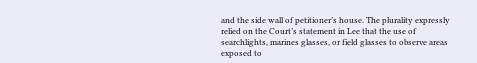and the side wall of petitioner’s house. The plurality expressly relied on the Court’s statement in Lee that the use of searchlights, marines glasses, or field glasses to observe areas exposed to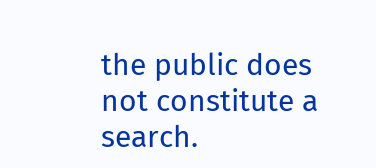the public does not constitute a search.